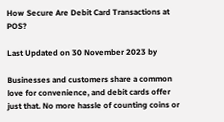How Secure Are Debit Card Transactions at POS?

Last Updated on 30 November 2023 by

Businesses and customers share a common love for convenience, and debit cards offer just that. No more hassle of counting coins or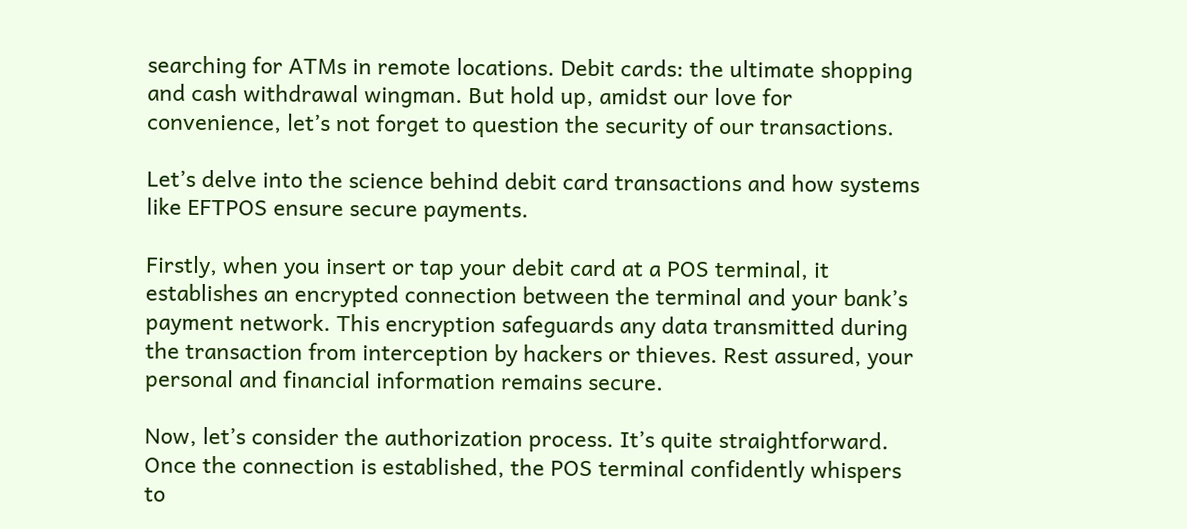searching for ATMs in remote locations. Debit cards: the ultimate shopping and cash withdrawal wingman. But hold up, amidst our love for convenience, let’s not forget to question the security of our transactions.

Let’s delve into the science behind debit card transactions and how systems like EFTPOS ensure secure payments.

Firstly, when you insert or tap your debit card at a POS terminal, it establishes an encrypted connection between the terminal and your bank’s payment network. This encryption safeguards any data transmitted during the transaction from interception by hackers or thieves. Rest assured, your personal and financial information remains secure.

Now, let’s consider the authorization process. It’s quite straightforward. Once the connection is established, the POS terminal confidently whispers to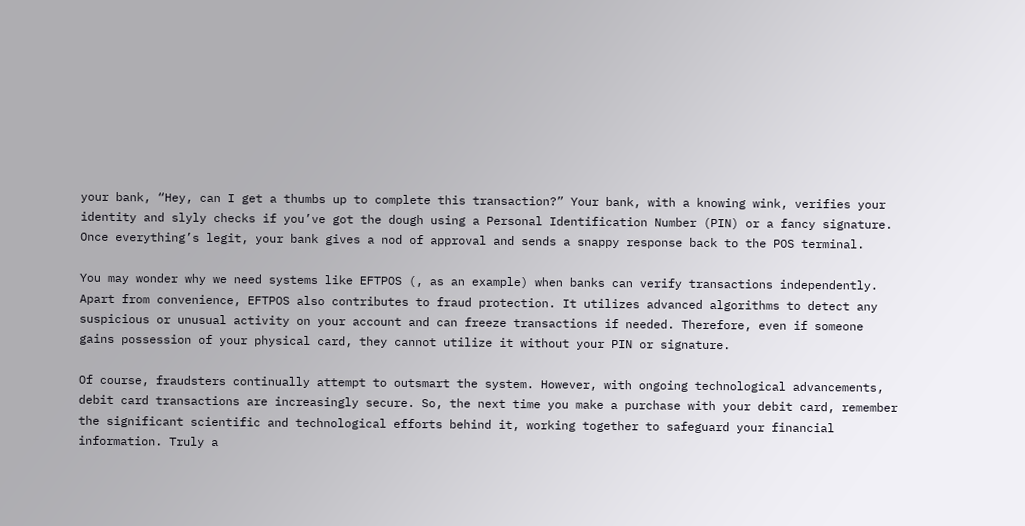your bank, “Hey, can I get a thumbs up to complete this transaction?” Your bank, with a knowing wink, verifies your identity and slyly checks if you’ve got the dough using a Personal Identification Number (PIN) or a fancy signature. Once everything’s legit, your bank gives a nod of approval and sends a snappy response back to the POS terminal.

You may wonder why we need systems like EFTPOS (, as an example) when banks can verify transactions independently. Apart from convenience, EFTPOS also contributes to fraud protection. It utilizes advanced algorithms to detect any suspicious or unusual activity on your account and can freeze transactions if needed. Therefore, even if someone gains possession of your physical card, they cannot utilize it without your PIN or signature.

Of course, fraudsters continually attempt to outsmart the system. However, with ongoing technological advancements, debit card transactions are increasingly secure. So, the next time you make a purchase with your debit card, remember the significant scientific and technological efforts behind it, working together to safeguard your financial information. Truly a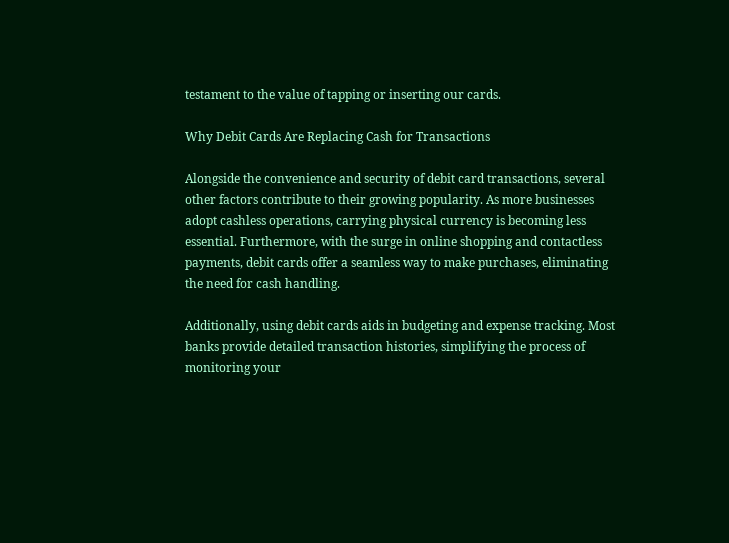testament to the value of tapping or inserting our cards.

Why Debit Cards Are Replacing Cash for Transactions

Alongside the convenience and security of debit card transactions, several other factors contribute to their growing popularity. As more businesses adopt cashless operations, carrying physical currency is becoming less essential. Furthermore, with the surge in online shopping and contactless payments, debit cards offer a seamless way to make purchases, eliminating the need for cash handling.

Additionally, using debit cards aids in budgeting and expense tracking. Most banks provide detailed transaction histories, simplifying the process of monitoring your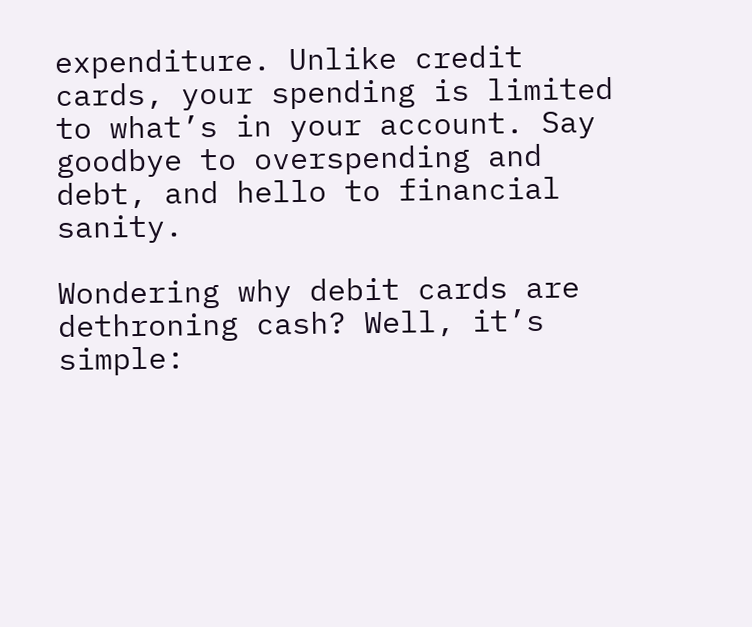expenditure. Unlike credit cards, your spending is limited to what’s in your account. Say goodbye to overspending and debt, and hello to financial sanity.

Wondering why debit cards are dethroning cash? Well, it’s simple: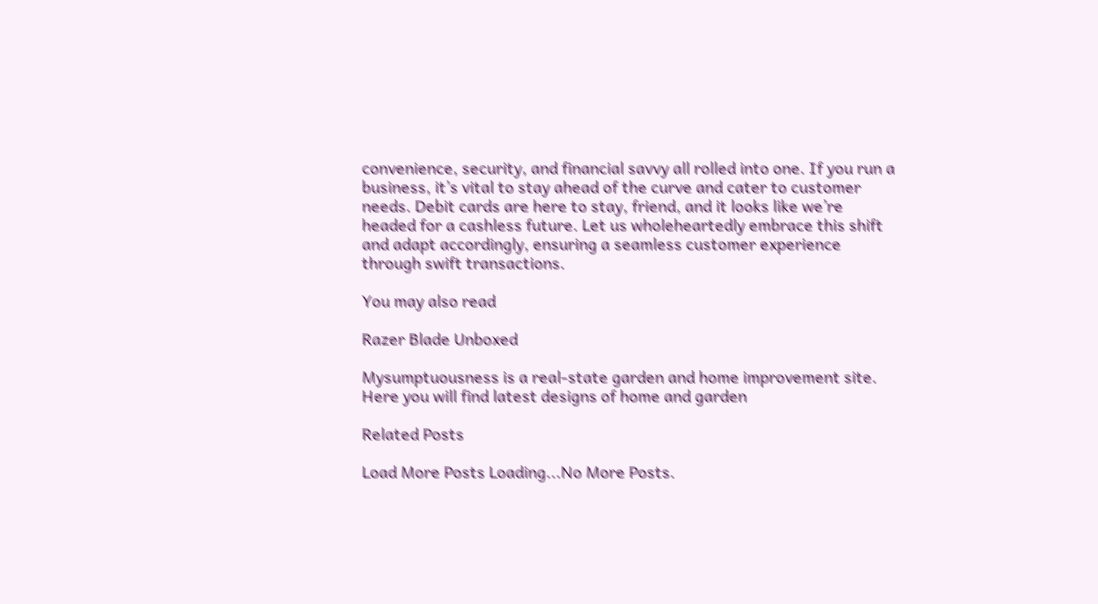convenience, security, and financial savvy all rolled into one. If you run a business, it’s vital to stay ahead of the curve and cater to customer needs. Debit cards are here to stay, friend, and it looks like we’re headed for a cashless future. Let us wholeheartedly embrace this shift and adapt accordingly, ensuring a seamless customer experience through swift transactions.

You may also read

Razer Blade Unboxed

Mysumptuousness is a real-state garden and home improvement site. Here you will find latest designs of home and garden

Related Posts

Load More Posts Loading...No More Posts.